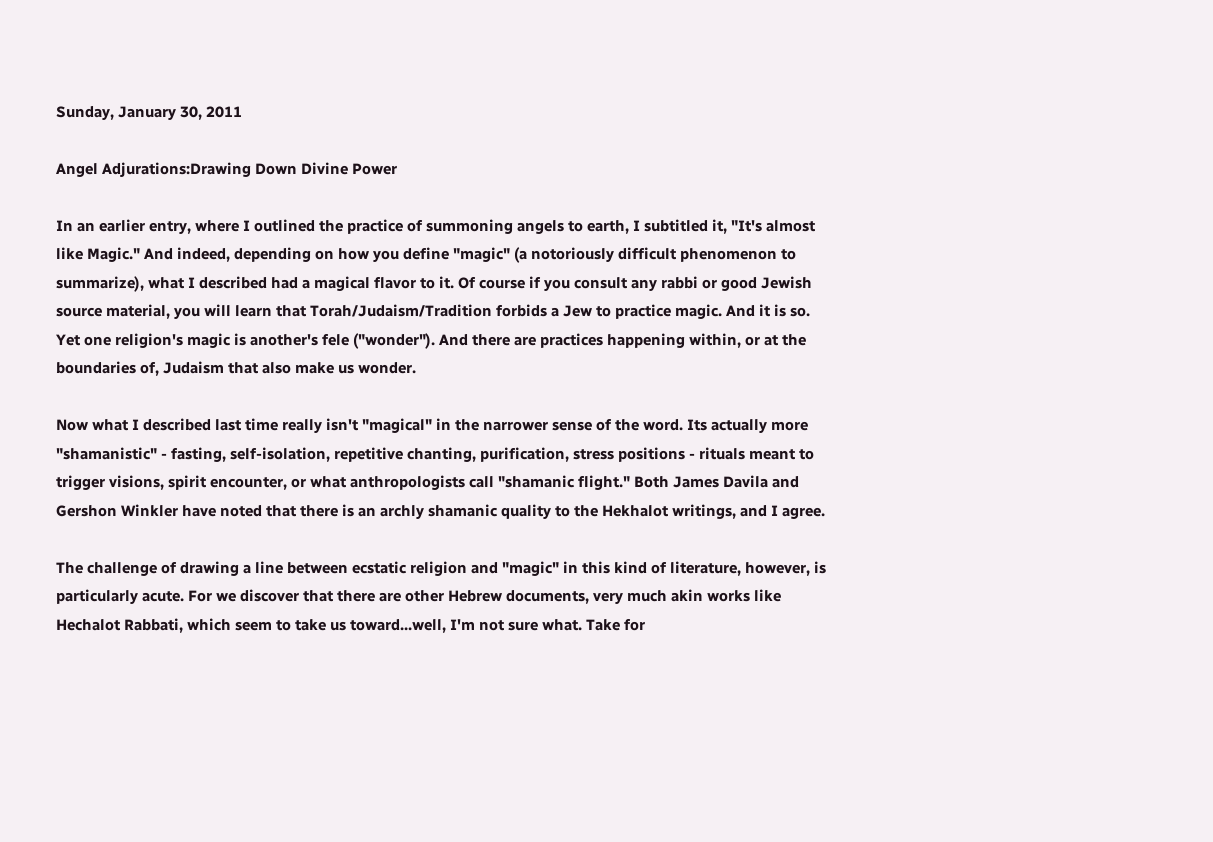Sunday, January 30, 2011

Angel Adjurations:Drawing Down Divine Power

In an earlier entry, where I outlined the practice of summoning angels to earth, I subtitled it, "It's almost like Magic." And indeed, depending on how you define "magic" (a notoriously difficult phenomenon to summarize), what I described had a magical flavor to it. Of course if you consult any rabbi or good Jewish source material, you will learn that Torah/Judaism/Tradition forbids a Jew to practice magic. And it is so. Yet one religion's magic is another's fele ("wonder"). And there are practices happening within, or at the boundaries of, Judaism that also make us wonder.

Now what I described last time really isn't "magical" in the narrower sense of the word. Its actually more "shamanistic" - fasting, self-isolation, repetitive chanting, purification, stress positions - rituals meant to trigger visions, spirit encounter, or what anthropologists call "shamanic flight." Both James Davila and Gershon Winkler have noted that there is an archly shamanic quality to the Hekhalot writings, and I agree.

The challenge of drawing a line between ecstatic religion and "magic" in this kind of literature, however, is particularly acute. For we discover that there are other Hebrew documents, very much akin works like Hechalot Rabbati, which seem to take us toward...well, I'm not sure what. Take for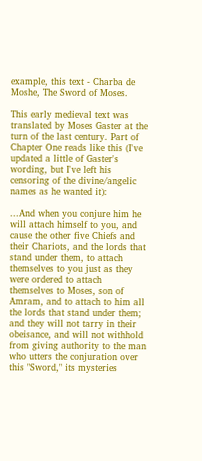example, this text - Charba de Moshe, The Sword of Moses.

This early medieval text was translated by Moses Gaster at the turn of the last century. Part of Chapter One reads like this (I've updated a little of Gaster's wording, but I've left his censoring of the divine/angelic names as he wanted it):

...And when you conjure him he will attach himself to you, and cause the other five Chiefs and their Chariots, and the lords that stand under them, to attach themselves to you just as they were ordered to attach themselves to Moses, son of Amram, and to attach to him all the lords that stand under them; and they will not tarry in their obeisance, and will not withhold from giving authority to the man who utters the conjuration over this "Sword," its mysteries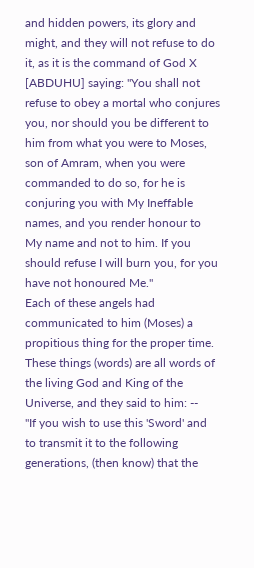and hidden powers, its glory and might, and they will not refuse to do it, as it is the command of God X [ABDUHU] saying: "You shall not refuse to obey a mortal who conjures you, nor should you be different to him from what you were to Moses, son of Amram, when you were commanded to do so, for he is conjuring you with My Ineffable names, and you render honour to My name and not to him. If you should refuse I will burn you, for you have not honoured Me."
Each of these angels had communicated to him (Moses) a propitious thing for the proper time. These things (words) are all words of the living God and King of the Universe, and they said to him: --
"If you wish to use this 'Sword' and to transmit it to the following generations, (then know) that the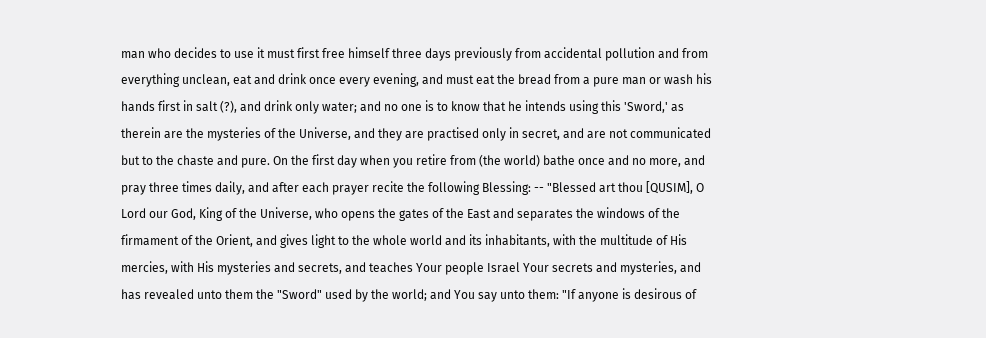man who decides to use it must first free himself three days previously from accidental pollution and from everything unclean, eat and drink once every evening, and must eat the bread from a pure man or wash his hands first in salt (?), and drink only water; and no one is to know that he intends using this 'Sword,' as therein are the mysteries of the Universe, and they are practised only in secret, and are not communicated but to the chaste and pure. On the first day when you retire from (the world) bathe once and no more, and pray three times daily, and after each prayer recite the following Blessing: -- "Blessed art thou [QUSIM], O Lord our God, King of the Universe, who opens the gates of the East and separates the windows of the firmament of the Orient, and gives light to the whole world and its inhabitants, with the multitude of His mercies, with His mysteries and secrets, and teaches Your people Israel Your secrets and mysteries, and has revealed unto them the "Sword" used by the world; and You say unto them: "If anyone is desirous of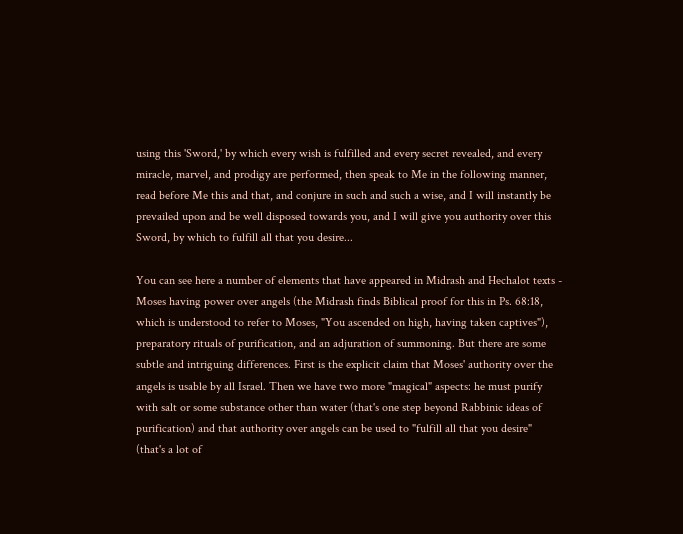using this 'Sword,' by which every wish is fulfilled and every secret revealed, and every miracle, marvel, and prodigy are performed, then speak to Me in the following manner, read before Me this and that, and conjure in such and such a wise, and I will instantly be prevailed upon and be well disposed towards you, and I will give you authority over this Sword, by which to fulfill all that you desire...

You can see here a number of elements that have appeared in Midrash and Hechalot texts - Moses having power over angels (the Midrash finds Biblical proof for this in Ps. 68:18, which is understood to refer to Moses, "You ascended on high, having taken captives"), preparatory rituals of purification, and an adjuration of summoning. But there are some subtle and intriguing differences. First is the explicit claim that Moses' authority over the angels is usable by all Israel. Then we have two more "magical" aspects: he must purify with salt or some substance other than water (that's one step beyond Rabbinic ideas of purification) and that authority over angels can be used to "fulfill all that you desire" (that's a lot of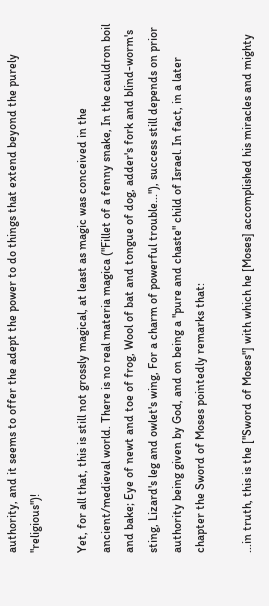authority, and it seems to offer the adept the power to do things that extend beyond the purely "religious")!

Yet, for all that, this is still not grossly magical, at least as magic was conceived in the ancient/medieval world. There is no real materia magica ("Fillet of a fenny snake, In the cauldron boil and bake; Eye of newt and toe of frog, Wool of bat and tongue of dog, adder's fork and blind-worm's sting, Lizard's leg and owlet's wing, For a charm of powerful trouble..."), success still depends on prior authority being given by God, and on being a "pure and chaste" child of Israel. In fact, in a later chapter the Sword of Moses pointedly remarks that:

...in truth, this is the ["Sword of Moses"] with which he [Moses] accomplished his miracles and mighty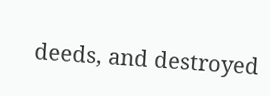deeds, and destroyed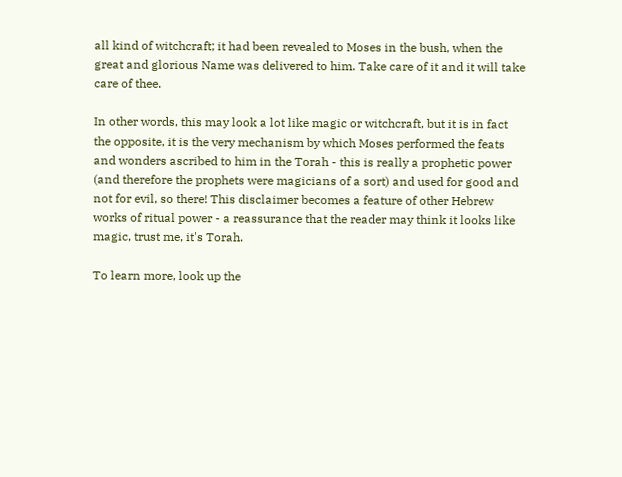all kind of witchcraft; it had been revealed to Moses in the bush, when the great and glorious Name was delivered to him. Take care of it and it will take care of thee.

In other words, this may look a lot like magic or witchcraft, but it is in fact the opposite, it is the very mechanism by which Moses performed the feats and wonders ascribed to him in the Torah - this is really a prophetic power (and therefore the prophets were magicians of a sort) and used for good and not for evil, so there! This disclaimer becomes a feature of other Hebrew works of ritual power - a reassurance that the reader may think it looks like magic, trust me, it's Torah.

To learn more, look up the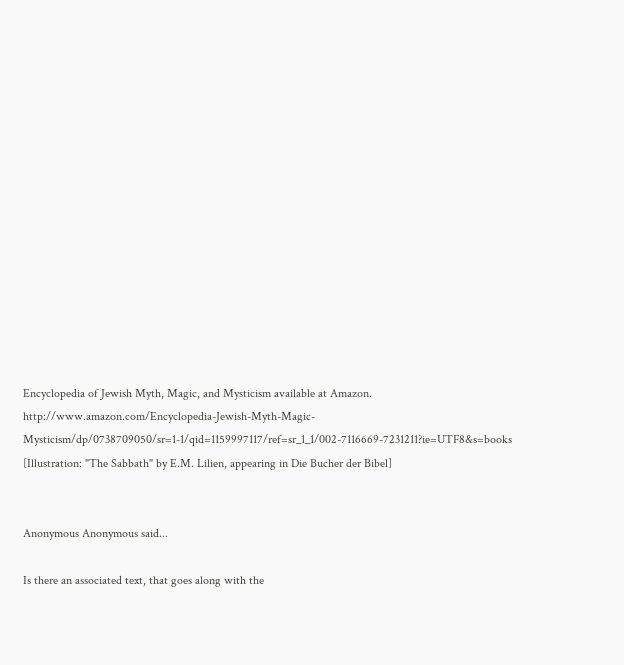Encyclopedia of Jewish Myth, Magic, and Mysticism available at Amazon. http://www.amazon.com/Encyclopedia-Jewish-Myth-Magic-Mysticism/dp/0738709050/sr=1-1/qid=1159997117/ref=sr_1_1/002-7116669-7231211?ie=UTF8&s=books
[Illustration: "The Sabbath" by E.M. Lilien, appearing in Die Bucher der Bibel]


Anonymous Anonymous said...

Is there an associated text, that goes along with the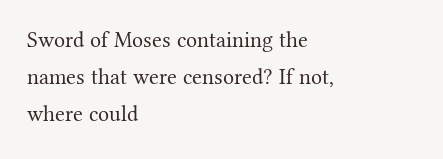Sword of Moses containing the names that were censored? If not, where could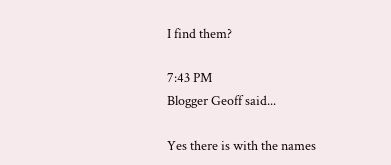I find them?

7:43 PM
Blogger Geoff said...

Yes there is with the names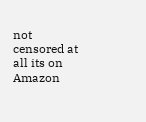not censored at all its on Amazon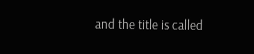and the title is called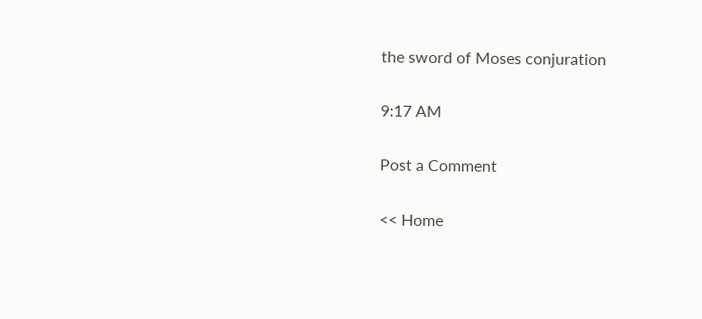the sword of Moses conjuration

9:17 AM

Post a Comment

<< Home